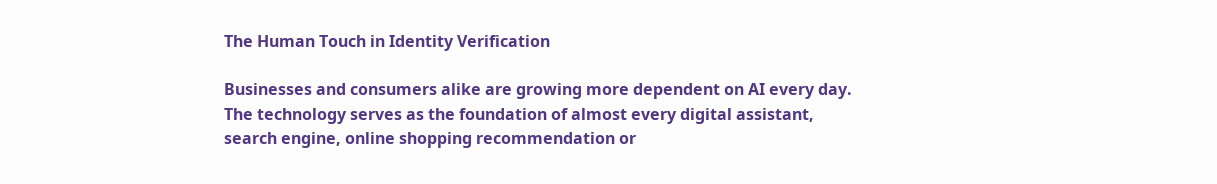The Human Touch in Identity Verification

Businesses and consumers alike are growing more dependent on AI every day. The technology serves as the foundation of almost every digital assistant, search engine, online shopping recommendation or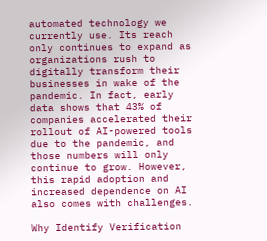automated technology we currently use. Its reach only continues to expand as organizations rush to digitally transform their businesses in wake of the pandemic. In fact, early data shows that 43% of companies accelerated their rollout of AI-powered tools due to the pandemic, and those numbers will only continue to grow. However, this rapid adoption and increased dependence on AI also comes with challenges.

Why Identify Verification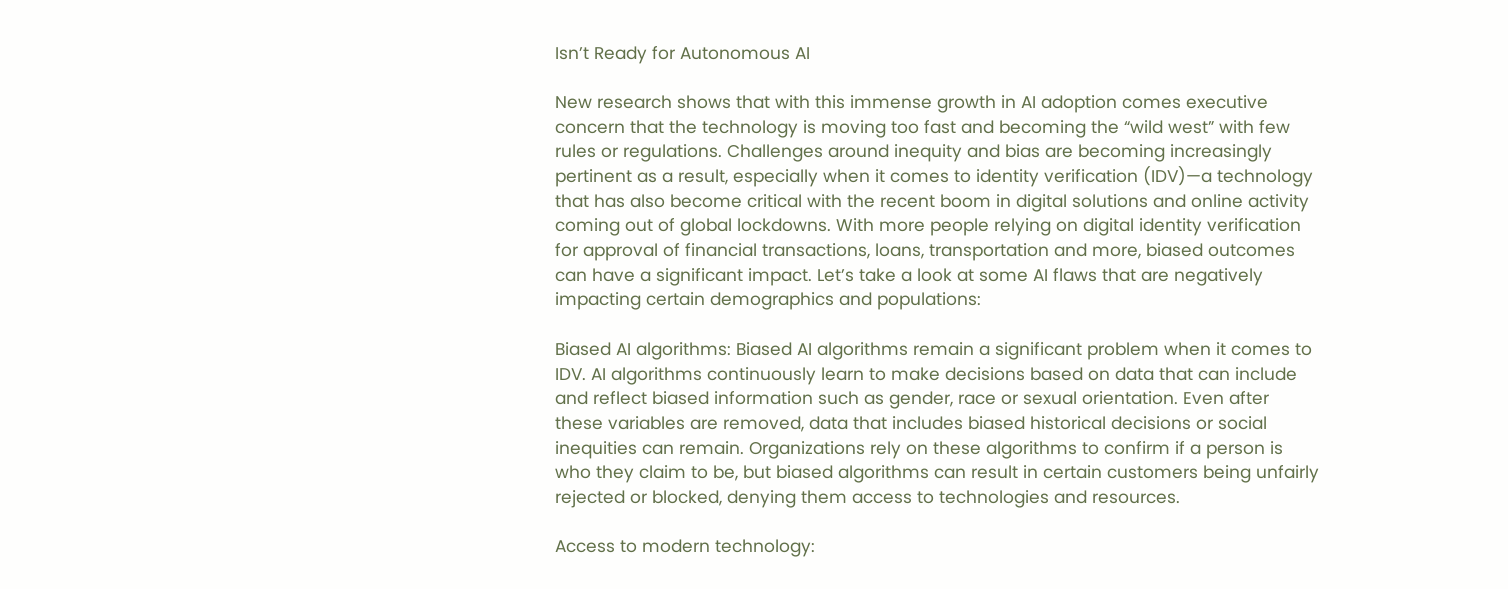Isn’t Ready for Autonomous AI

New research shows that with this immense growth in AI adoption comes executive concern that the technology is moving too fast and becoming the “wild west” with few rules or regulations. Challenges around inequity and bias are becoming increasingly pertinent as a result, especially when it comes to identity verification (IDV)—a technology that has also become critical with the recent boom in digital solutions and online activity coming out of global lockdowns. With more people relying on digital identity verification for approval of financial transactions, loans, transportation and more, biased outcomes can have a significant impact. Let’s take a look at some AI flaws that are negatively impacting certain demographics and populations:

Biased AI algorithms: Biased AI algorithms remain a significant problem when it comes to IDV. AI algorithms continuously learn to make decisions based on data that can include and reflect biased information such as gender, race or sexual orientation. Even after these variables are removed, data that includes biased historical decisions or social inequities can remain. Organizations rely on these algorithms to confirm if a person is who they claim to be, but biased algorithms can result in certain customers being unfairly rejected or blocked, denying them access to technologies and resources.

Access to modern technology: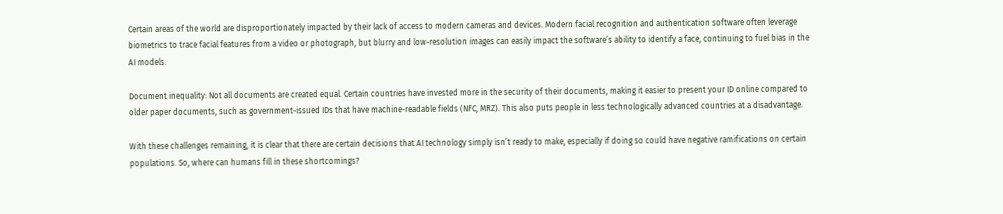Certain areas of the world are disproportionately impacted by their lack of access to modern cameras and devices. Modern facial recognition and authentication software often leverage biometrics to trace facial features from a video or photograph, but blurry and low-resolution images can easily impact the software’s ability to identify a face, continuing to fuel bias in the AI models.

Document inequality: Not all documents are created equal. Certain countries have invested more in the security of their documents, making it easier to present your ID online compared to older paper documents, such as government-issued IDs that have machine-readable fields (NFC, MRZ). This also puts people in less technologically advanced countries at a disadvantage.

With these challenges remaining, it is clear that there are certain decisions that AI technology simply isn’t ready to make, especially if doing so could have negative ramifications on certain populations. So, where can humans fill in these shortcomings?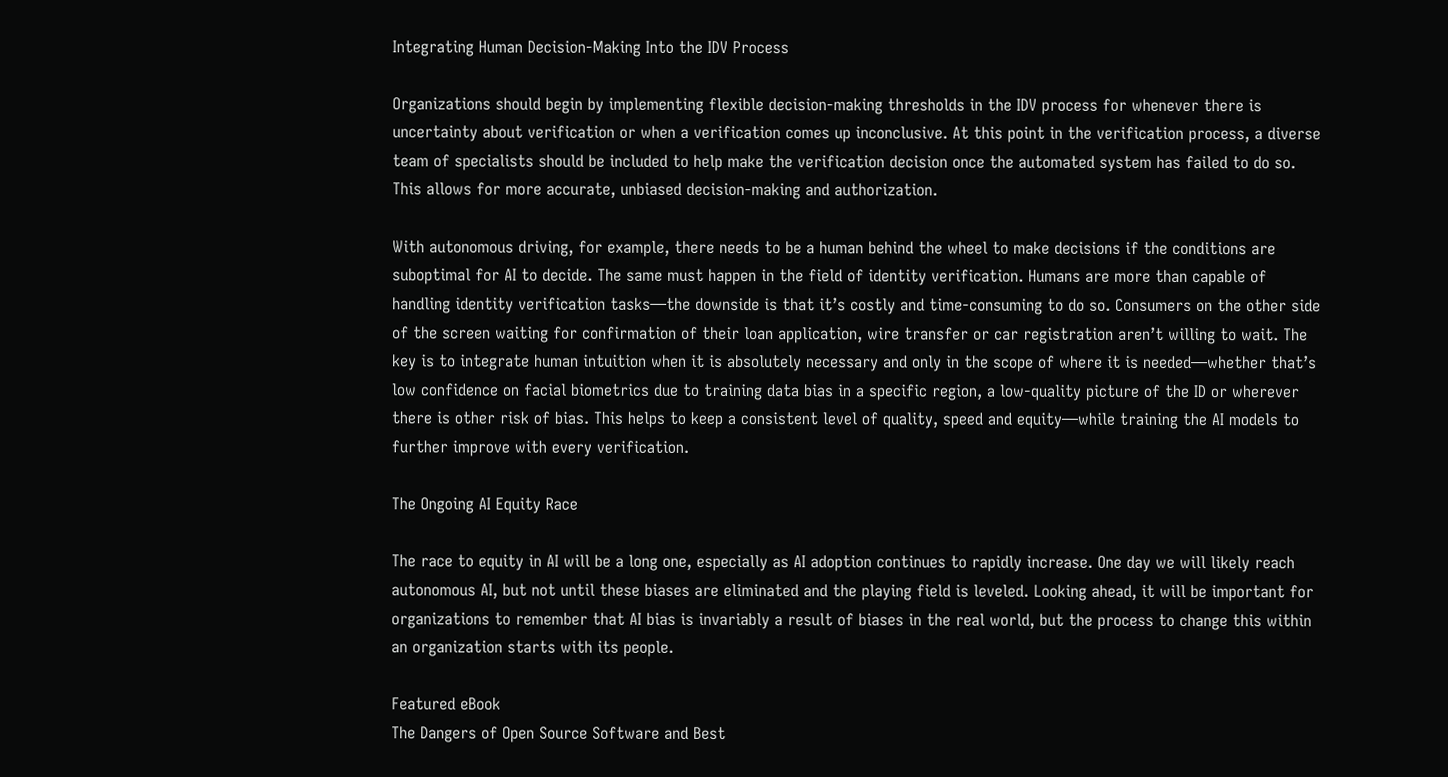Integrating Human Decision-Making Into the IDV Process

Organizations should begin by implementing flexible decision-making thresholds in the IDV process for whenever there is uncertainty about verification or when a verification comes up inconclusive. At this point in the verification process, a diverse team of specialists should be included to help make the verification decision once the automated system has failed to do so. This allows for more accurate, unbiased decision-making and authorization.

With autonomous driving, for example, there needs to be a human behind the wheel to make decisions if the conditions are suboptimal for AI to decide. The same must happen in the field of identity verification. Humans are more than capable of handling identity verification tasks—the downside is that it’s costly and time-consuming to do so. Consumers on the other side of the screen waiting for confirmation of their loan application, wire transfer or car registration aren’t willing to wait. The key is to integrate human intuition when it is absolutely necessary and only in the scope of where it is needed—whether that’s low confidence on facial biometrics due to training data bias in a specific region, a low-quality picture of the ID or wherever there is other risk of bias. This helps to keep a consistent level of quality, speed and equity—while training the AI models to further improve with every verification.

The Ongoing AI Equity Race

The race to equity in AI will be a long one, especially as AI adoption continues to rapidly increase. One day we will likely reach autonomous AI, but not until these biases are eliminated and the playing field is leveled. Looking ahead, it will be important for organizations to remember that AI bias is invariably a result of biases in the real world, but the process to change this within an organization starts with its people.

Featured eBook
The Dangers of Open Source Software and Best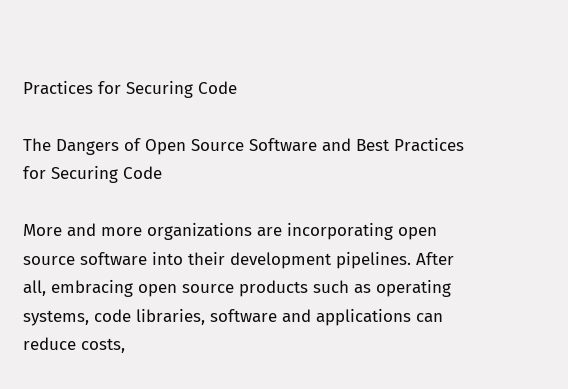Practices for Securing Code

The Dangers of Open Source Software and Best Practices for Securing Code

More and more organizations are incorporating open source software into their development pipelines. After all, embracing open source products such as operating systems, code libraries, software and applications can reduce costs,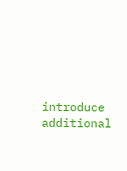introduce additional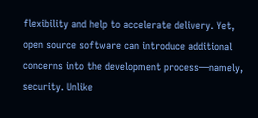flexibility and help to accelerate delivery. Yet, open source software can introduce additional concerns into the development process—namely, security. Unlike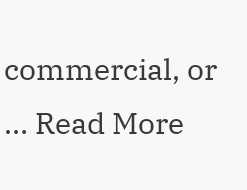commercial, or … Read More